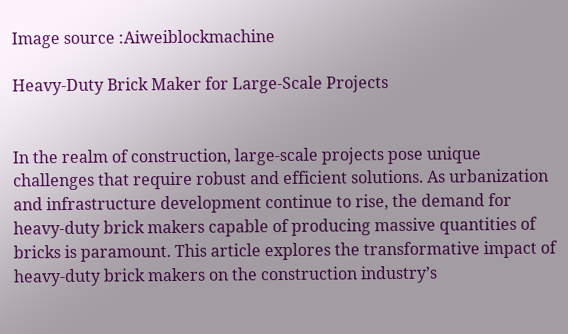Image source :Aiweiblockmachine

Heavy-Duty Brick Maker for Large-Scale Projects


In the realm of construction, large-scale projects pose unique challenges that require robust and efficient solutions. As urbanization and infrastructure development continue to rise, the demand for heavy-duty brick makers capable of producing massive quantities of bricks is paramount. This article explores the transformative impact of heavy-duty brick makers on the construction industry’s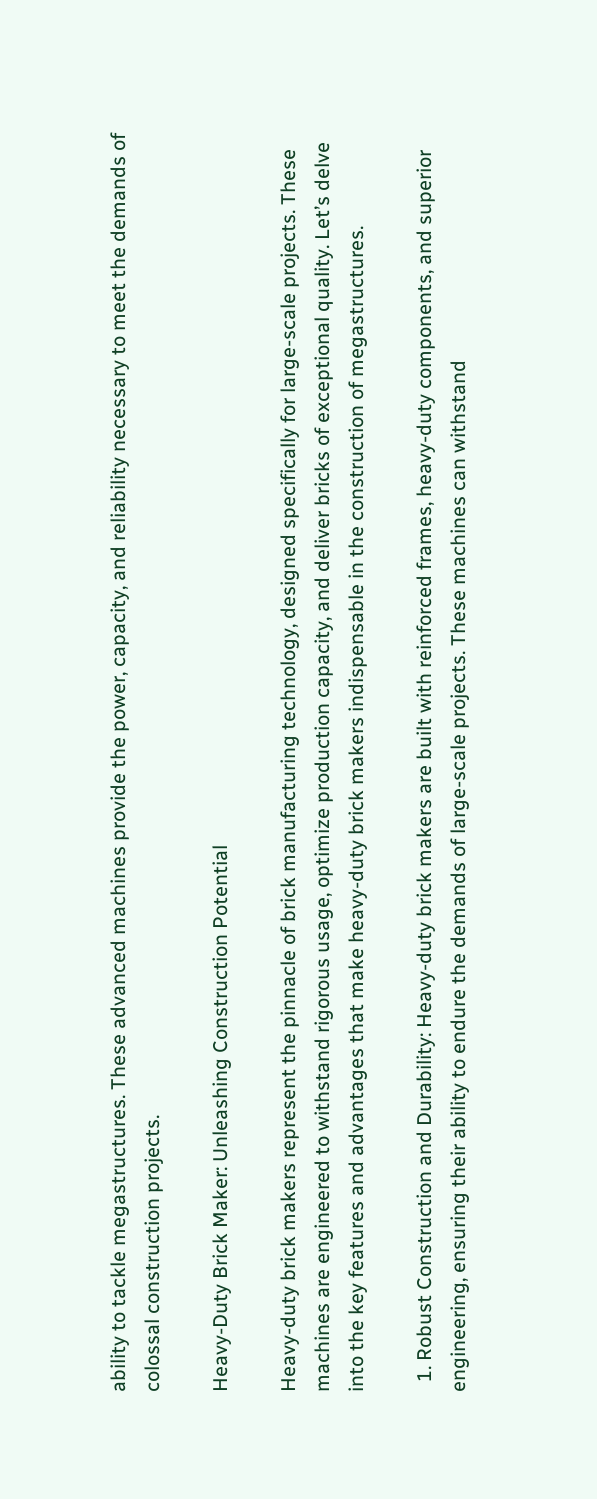ability to tackle megastructures. These advanced machines provide the power, capacity, and reliability necessary to meet the demands of colossal construction projects.

Heavy-Duty Brick Maker: Unleashing Construction Potential

Heavy-duty brick makers represent the pinnacle of brick manufacturing technology, designed specifically for large-scale projects. These machines are engineered to withstand rigorous usage, optimize production capacity, and deliver bricks of exceptional quality. Let’s delve into the key features and advantages that make heavy-duty brick makers indispensable in the construction of megastructures.

  1. Robust Construction and Durability: Heavy-duty brick makers are built with reinforced frames, heavy-duty components, and superior engineering, ensuring their ability to endure the demands of large-scale projects. These machines can withstand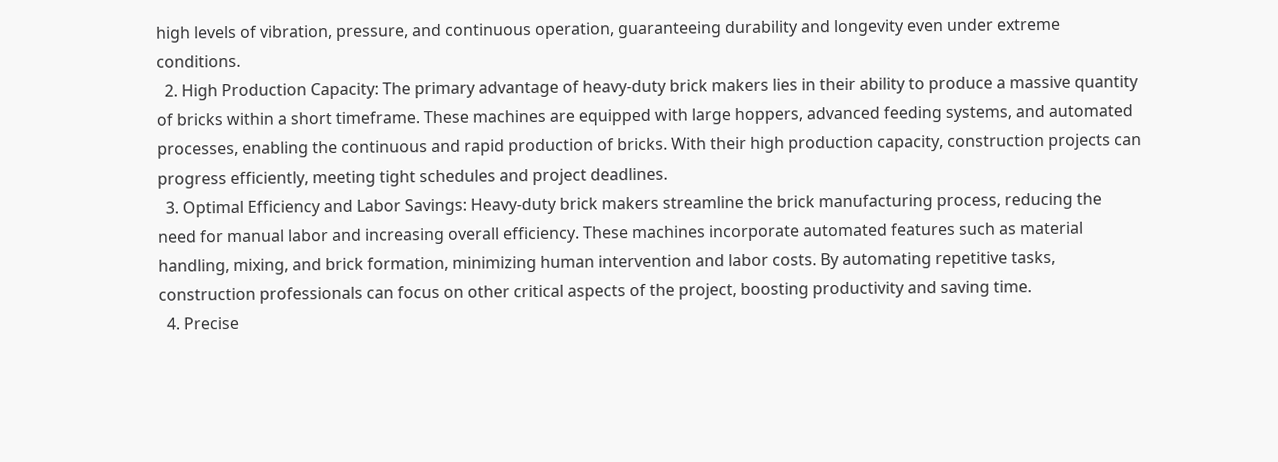high levels of vibration, pressure, and continuous operation, guaranteeing durability and longevity even under extreme conditions.
  2. High Production Capacity: The primary advantage of heavy-duty brick makers lies in their ability to produce a massive quantity of bricks within a short timeframe. These machines are equipped with large hoppers, advanced feeding systems, and automated processes, enabling the continuous and rapid production of bricks. With their high production capacity, construction projects can progress efficiently, meeting tight schedules and project deadlines.
  3. Optimal Efficiency and Labor Savings: Heavy-duty brick makers streamline the brick manufacturing process, reducing the need for manual labor and increasing overall efficiency. These machines incorporate automated features such as material handling, mixing, and brick formation, minimizing human intervention and labor costs. By automating repetitive tasks, construction professionals can focus on other critical aspects of the project, boosting productivity and saving time.
  4. Precise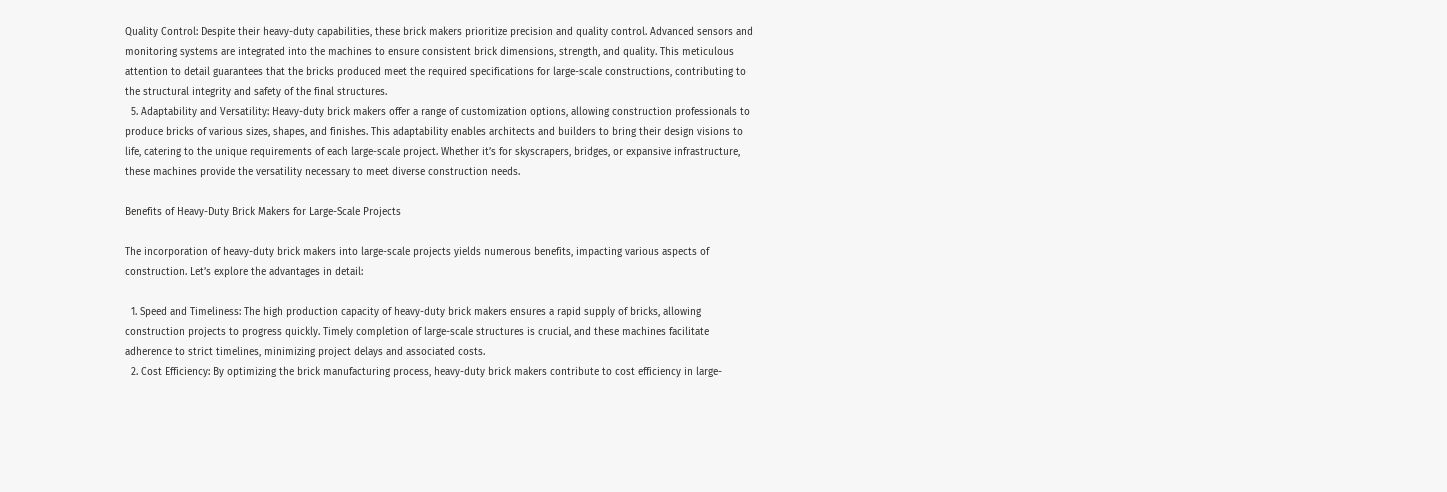Quality Control: Despite their heavy-duty capabilities, these brick makers prioritize precision and quality control. Advanced sensors and monitoring systems are integrated into the machines to ensure consistent brick dimensions, strength, and quality. This meticulous attention to detail guarantees that the bricks produced meet the required specifications for large-scale constructions, contributing to the structural integrity and safety of the final structures.
  5. Adaptability and Versatility: Heavy-duty brick makers offer a range of customization options, allowing construction professionals to produce bricks of various sizes, shapes, and finishes. This adaptability enables architects and builders to bring their design visions to life, catering to the unique requirements of each large-scale project. Whether it’s for skyscrapers, bridges, or expansive infrastructure, these machines provide the versatility necessary to meet diverse construction needs.

Benefits of Heavy-Duty Brick Makers for Large-Scale Projects

The incorporation of heavy-duty brick makers into large-scale projects yields numerous benefits, impacting various aspects of construction. Let’s explore the advantages in detail:

  1. Speed and Timeliness: The high production capacity of heavy-duty brick makers ensures a rapid supply of bricks, allowing construction projects to progress quickly. Timely completion of large-scale structures is crucial, and these machines facilitate adherence to strict timelines, minimizing project delays and associated costs.
  2. Cost Efficiency: By optimizing the brick manufacturing process, heavy-duty brick makers contribute to cost efficiency in large-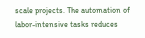scale projects. The automation of labor-intensive tasks reduces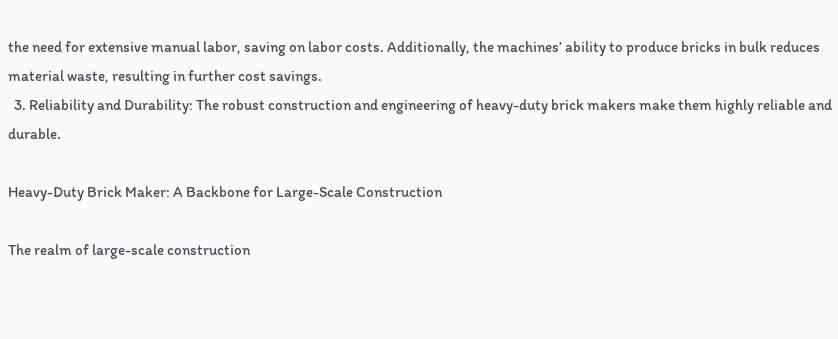the need for extensive manual labor, saving on labor costs. Additionally, the machines’ ability to produce bricks in bulk reduces material waste, resulting in further cost savings.
  3. Reliability and Durability: The robust construction and engineering of heavy-duty brick makers make them highly reliable and durable.

Heavy-Duty Brick Maker: A Backbone for Large-Scale Construction

The realm of large-scale construction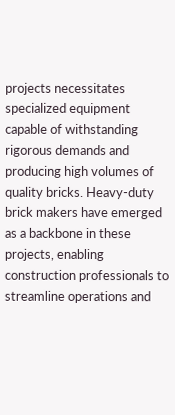projects necessitates specialized equipment capable of withstanding rigorous demands and producing high volumes of quality bricks. Heavy-duty brick makers have emerged as a backbone in these projects, enabling construction professionals to streamline operations and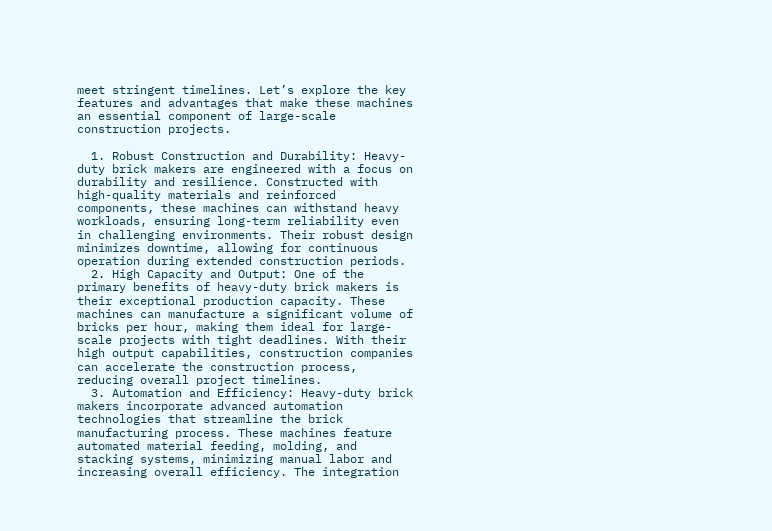meet stringent timelines. Let’s explore the key features and advantages that make these machines an essential component of large-scale construction projects.

  1. Robust Construction and Durability: Heavy-duty brick makers are engineered with a focus on durability and resilience. Constructed with high-quality materials and reinforced components, these machines can withstand heavy workloads, ensuring long-term reliability even in challenging environments. Their robust design minimizes downtime, allowing for continuous operation during extended construction periods.
  2. High Capacity and Output: One of the primary benefits of heavy-duty brick makers is their exceptional production capacity. These machines can manufacture a significant volume of bricks per hour, making them ideal for large-scale projects with tight deadlines. With their high output capabilities, construction companies can accelerate the construction process, reducing overall project timelines.
  3. Automation and Efficiency: Heavy-duty brick makers incorporate advanced automation technologies that streamline the brick manufacturing process. These machines feature automated material feeding, molding, and stacking systems, minimizing manual labor and increasing overall efficiency. The integration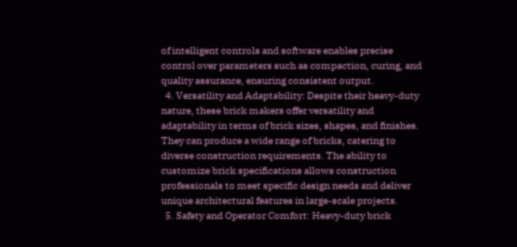of intelligent controls and software enables precise control over parameters such as compaction, curing, and quality assurance, ensuring consistent output.
  4. Versatility and Adaptability: Despite their heavy-duty nature, these brick makers offer versatility and adaptability in terms of brick sizes, shapes, and finishes. They can produce a wide range of bricks, catering to diverse construction requirements. The ability to customize brick specifications allows construction professionals to meet specific design needs and deliver unique architectural features in large-scale projects.
  5. Safety and Operator Comfort: Heavy-duty brick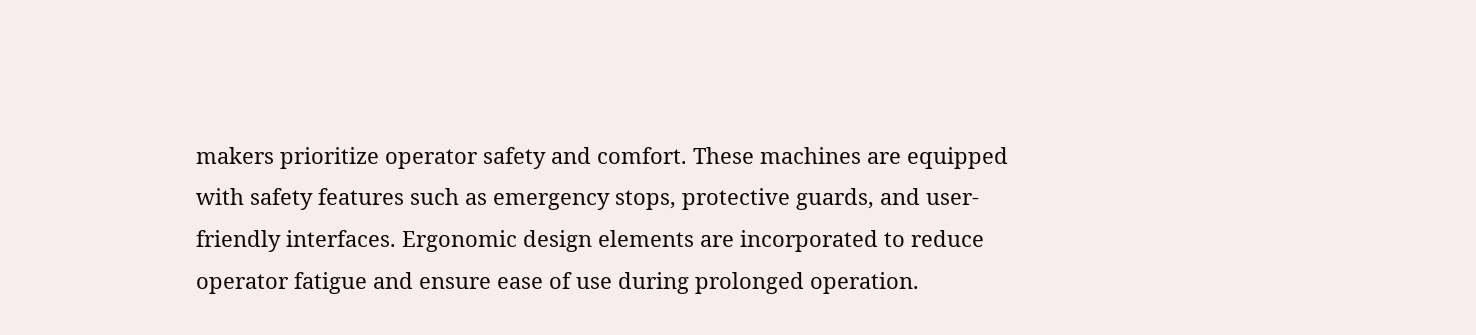makers prioritize operator safety and comfort. These machines are equipped with safety features such as emergency stops, protective guards, and user-friendly interfaces. Ergonomic design elements are incorporated to reduce operator fatigue and ensure ease of use during prolonged operation.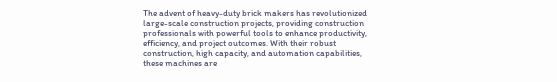The advent of heavy-duty brick makers has revolutionized large-scale construction projects, providing construction professionals with powerful tools to enhance productivity, efficiency, and project outcomes. With their robust construction, high capacity, and automation capabilities, these machines are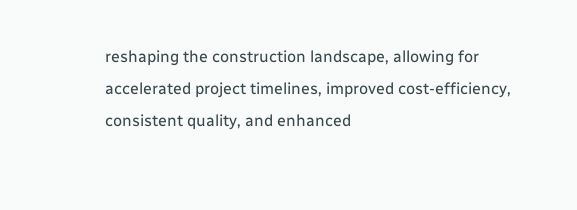reshaping the construction landscape, allowing for accelerated project timelines, improved cost-efficiency, consistent quality, and enhanced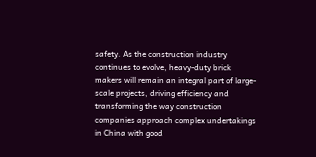safety. As the construction industry continues to evolve, heavy-duty brick makers will remain an integral part of large-scale projects, driving efficiency and transforming the way construction companies approach complex undertakings in China with good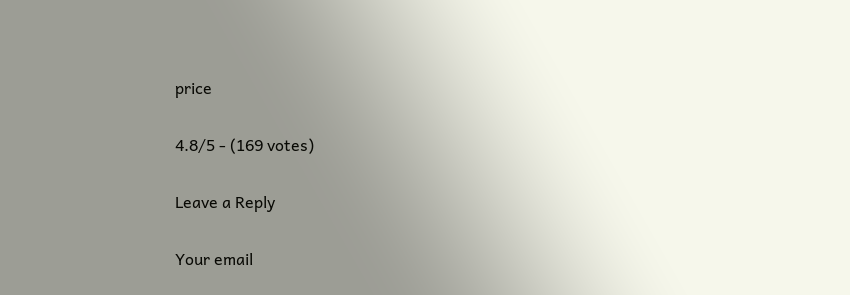price

4.8/5 - (169 votes)

Leave a Reply

Your email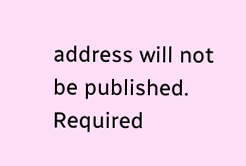address will not be published. Required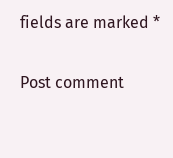fields are marked *

Post comment